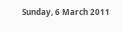Sunday, 6 March 2011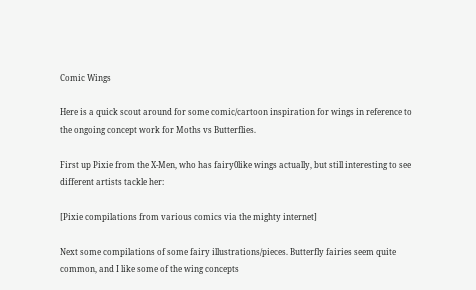Comic Wings

Here is a quick scout around for some comic/cartoon inspiration for wings in reference to the ongoing concept work for Moths vs Butterflies.

First up Pixie from the X-Men, who has fairy0like wings actually, but still interesting to see different artists tackle her:

[Pixie compilations from various comics via the mighty internet]

Next some compilations of some fairy illustrations/pieces. Butterfly fairies seem quite common, and I like some of the wing concepts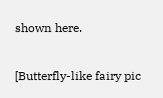shown here.

[Butterfly-like fairy pic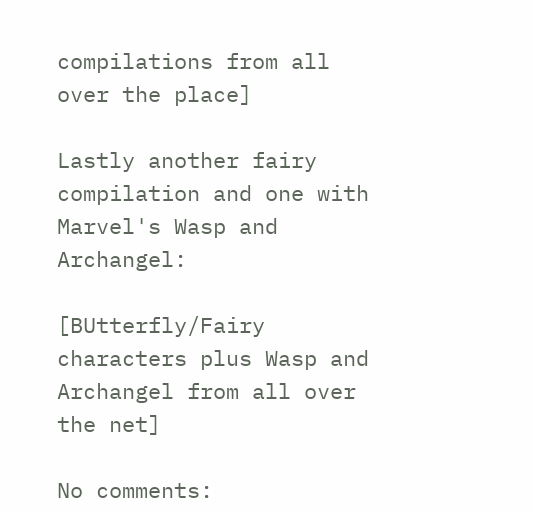compilations from all over the place]

Lastly another fairy compilation and one with Marvel's Wasp and Archangel:

[BUtterfly/Fairy characters plus Wasp and Archangel from all over the net]

No comments: